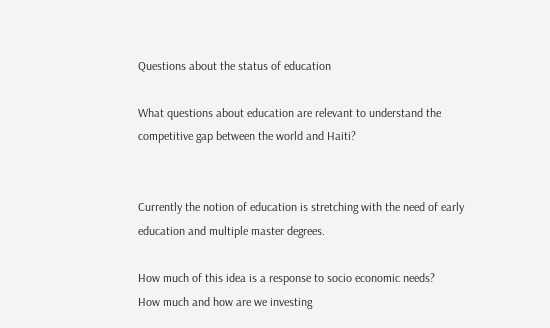Questions about the status of education

What questions about education are relevant to understand the competitive gap between the world and Haiti?


Currently the notion of education is stretching with the need of early education and multiple master degrees.

How much of this idea is a response to socio economic needs?
How much and how are we investing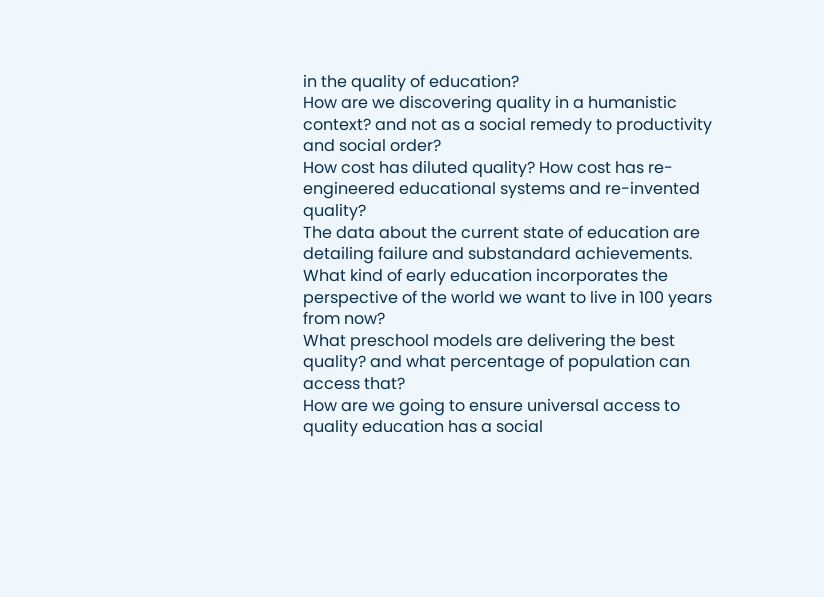in the quality of education?
How are we discovering quality in a humanistic context? and not as a social remedy to productivity and social order?
How cost has diluted quality? How cost has re-engineered educational systems and re-invented quality?
The data about the current state of education are detailing failure and substandard achievements.
What kind of early education incorporates the perspective of the world we want to live in 100 years from now?
What preschool models are delivering the best quality? and what percentage of population can access that?
How are we going to ensure universal access to quality education has a social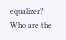equalizer?
Who are the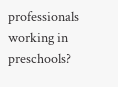professionals working in preschools?